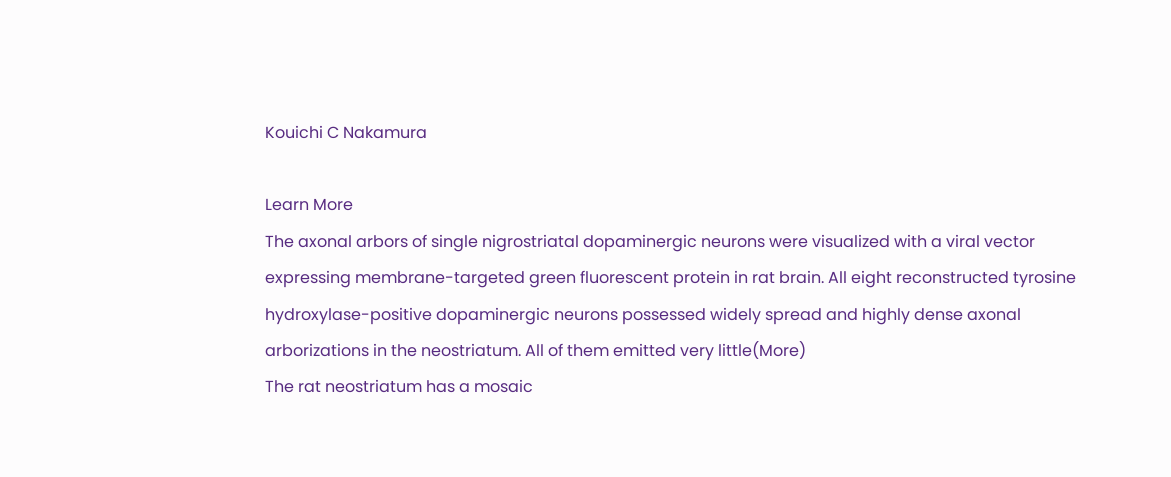Kouichi C Nakamura

Learn More
The axonal arbors of single nigrostriatal dopaminergic neurons were visualized with a viral vector expressing membrane-targeted green fluorescent protein in rat brain. All eight reconstructed tyrosine hydroxylase-positive dopaminergic neurons possessed widely spread and highly dense axonal arborizations in the neostriatum. All of them emitted very little(More)
The rat neostriatum has a mosaic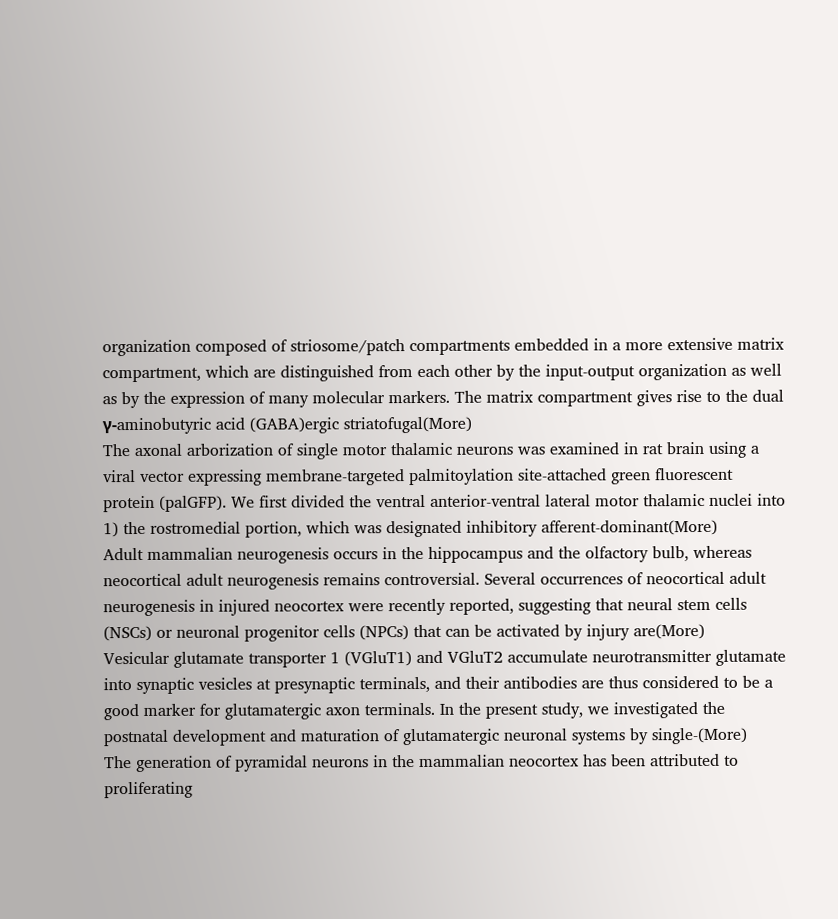organization composed of striosome/patch compartments embedded in a more extensive matrix compartment, which are distinguished from each other by the input-output organization as well as by the expression of many molecular markers. The matrix compartment gives rise to the dual γ-aminobutyric acid (GABA)ergic striatofugal(More)
The axonal arborization of single motor thalamic neurons was examined in rat brain using a viral vector expressing membrane-targeted palmitoylation site-attached green fluorescent protein (palGFP). We first divided the ventral anterior-ventral lateral motor thalamic nuclei into 1) the rostromedial portion, which was designated inhibitory afferent-dominant(More)
Adult mammalian neurogenesis occurs in the hippocampus and the olfactory bulb, whereas neocortical adult neurogenesis remains controversial. Several occurrences of neocortical adult neurogenesis in injured neocortex were recently reported, suggesting that neural stem cells (NSCs) or neuronal progenitor cells (NPCs) that can be activated by injury are(More)
Vesicular glutamate transporter 1 (VGluT1) and VGluT2 accumulate neurotransmitter glutamate into synaptic vesicles at presynaptic terminals, and their antibodies are thus considered to be a good marker for glutamatergic axon terminals. In the present study, we investigated the postnatal development and maturation of glutamatergic neuronal systems by single-(More)
The generation of pyramidal neurons in the mammalian neocortex has been attributed to proliferating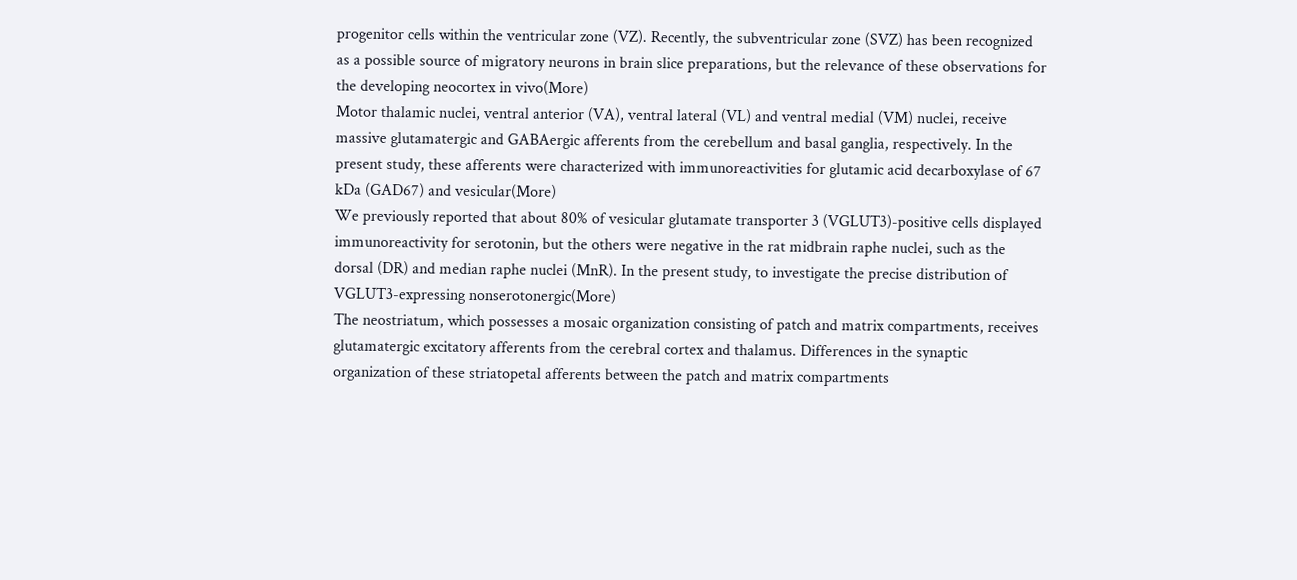progenitor cells within the ventricular zone (VZ). Recently, the subventricular zone (SVZ) has been recognized as a possible source of migratory neurons in brain slice preparations, but the relevance of these observations for the developing neocortex in vivo(More)
Motor thalamic nuclei, ventral anterior (VA), ventral lateral (VL) and ventral medial (VM) nuclei, receive massive glutamatergic and GABAergic afferents from the cerebellum and basal ganglia, respectively. In the present study, these afferents were characterized with immunoreactivities for glutamic acid decarboxylase of 67 kDa (GAD67) and vesicular(More)
We previously reported that about 80% of vesicular glutamate transporter 3 (VGLUT3)-positive cells displayed immunoreactivity for serotonin, but the others were negative in the rat midbrain raphe nuclei, such as the dorsal (DR) and median raphe nuclei (MnR). In the present study, to investigate the precise distribution of VGLUT3-expressing nonserotonergic(More)
The neostriatum, which possesses a mosaic organization consisting of patch and matrix compartments, receives glutamatergic excitatory afferents from the cerebral cortex and thalamus. Differences in the synaptic organization of these striatopetal afferents between the patch and matrix compartments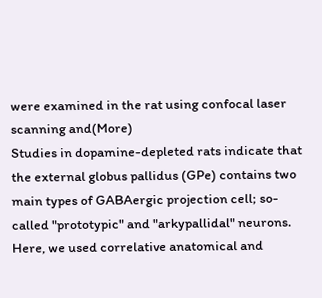were examined in the rat using confocal laser scanning and(More)
Studies in dopamine-depleted rats indicate that the external globus pallidus (GPe) contains two main types of GABAergic projection cell; so-called "prototypic" and "arkypallidal" neurons. Here, we used correlative anatomical and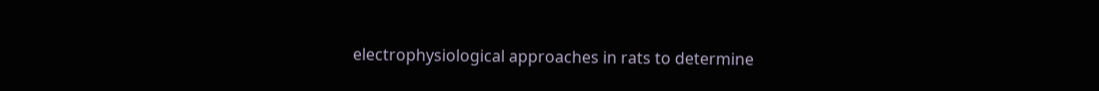electrophysiological approaches in rats to determine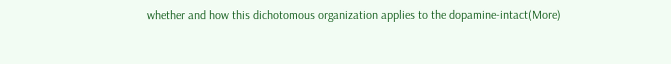whether and how this dichotomous organization applies to the dopamine-intact(More)